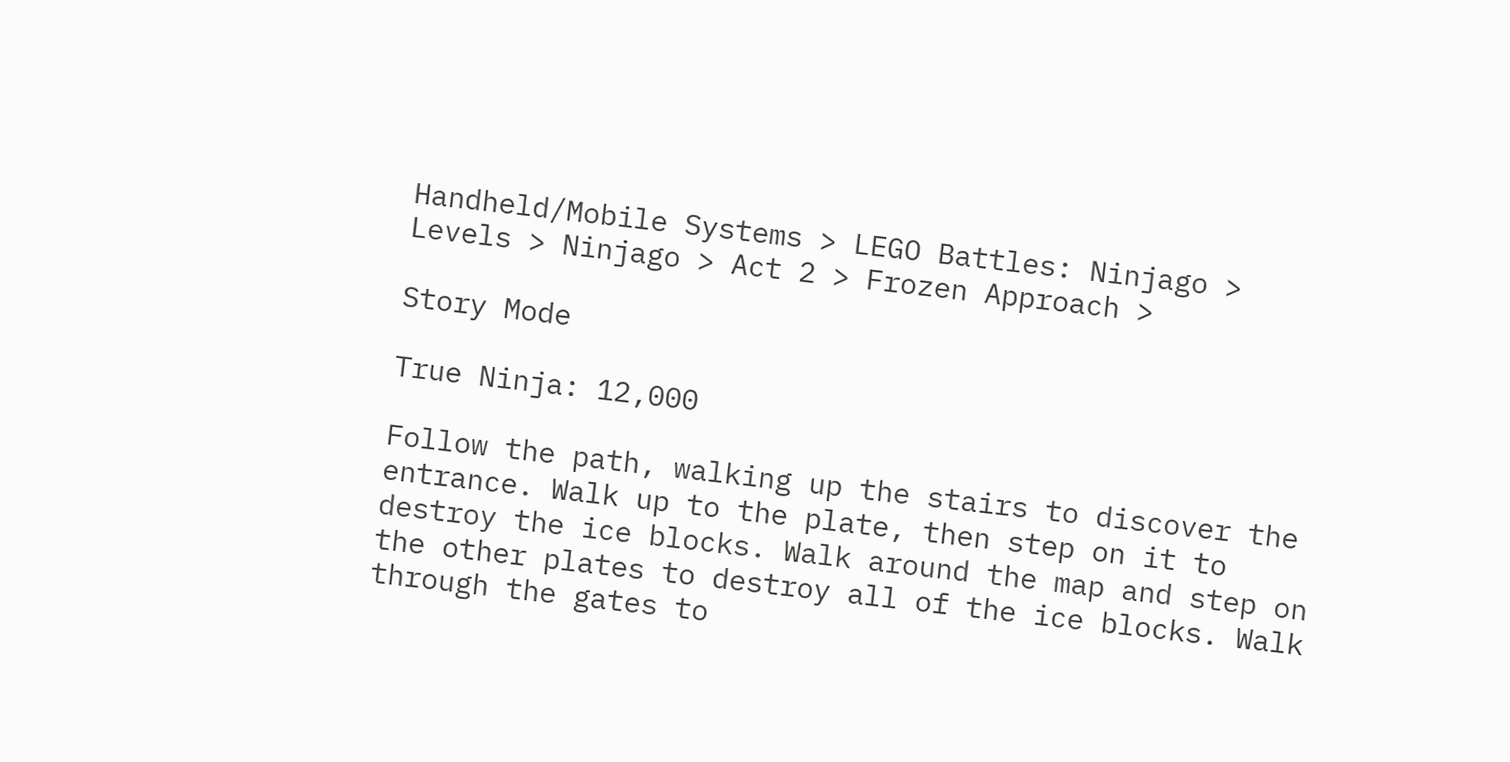Handheld/Mobile Systems > LEGO Battles: Ninjago > Levels > Ninjago > Act 2 > Frozen Approach >

Story Mode

True Ninja: 12,000

Follow the path, walking up the stairs to discover the entrance. Walk up to the plate, then step on it to destroy the ice blocks. Walk around the map and step on the other plates to destroy all of the ice blocks. Walk through the gates to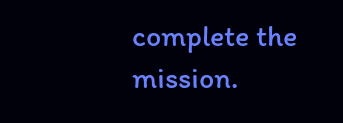complete the mission.